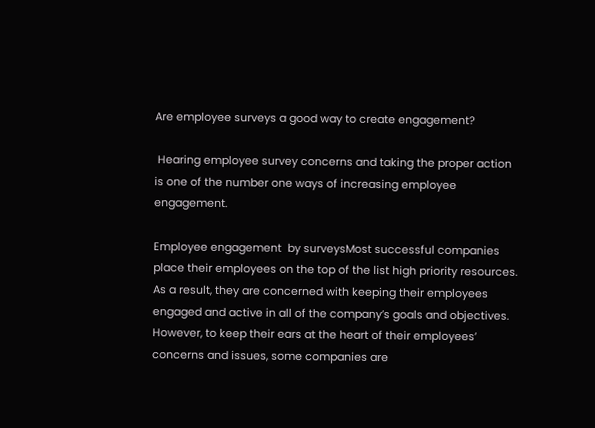Are employee surveys a good way to create engagement?

 Hearing employee survey concerns and taking the proper action is one of the number one ways of increasing employee engagement.

Employee engagement  by surveysMost successful companies place their employees on the top of the list high priority resources. As a result, they are concerned with keeping their employees engaged and active in all of the company’s goals and objectives. However, to keep their ears at the heart of their employees’ concerns and issues, some companies are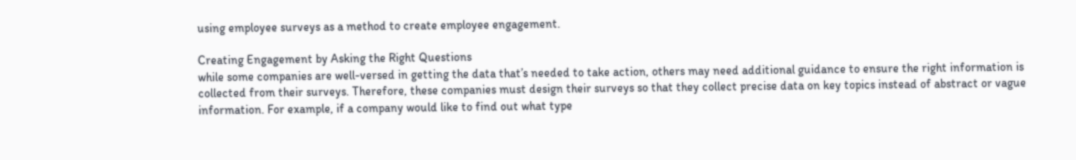using employee surveys as a method to create employee engagement.

Creating Engagement by Asking the Right Questions
while some companies are well-versed in getting the data that’s needed to take action, others may need additional guidance to ensure the right information is collected from their surveys. Therefore, these companies must design their surveys so that they collect precise data on key topics instead of abstract or vague information. For example, if a company would like to find out what type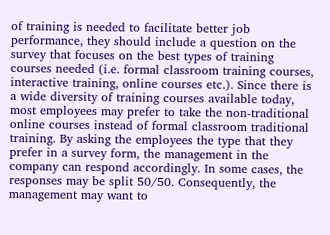of training is needed to facilitate better job performance, they should include a question on the survey that focuses on the best types of training courses needed (i.e. formal classroom training courses, interactive training, online courses etc.). Since there is a wide diversity of training courses available today, most employees may prefer to take the non-traditional online courses instead of formal classroom traditional training. By asking the employees the type that they prefer in a survey form, the management in the company can respond accordingly. In some cases, the responses may be split 50/50. Consequently, the management may want to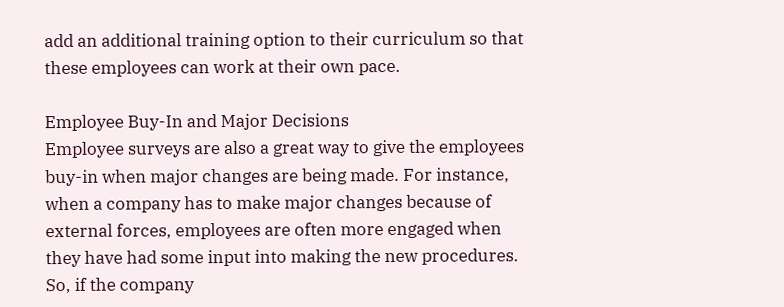add an additional training option to their curriculum so that these employees can work at their own pace.

Employee Buy-In and Major Decisions
Employee surveys are also a great way to give the employees buy-in when major changes are being made. For instance, when a company has to make major changes because of external forces, employees are often more engaged when they have had some input into making the new procedures. So, if the company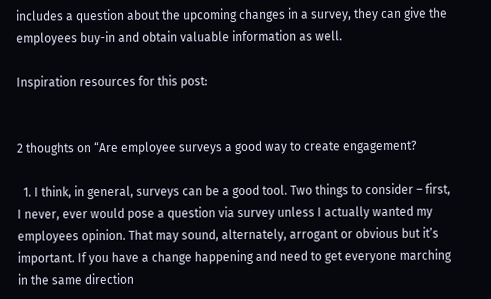includes a question about the upcoming changes in a survey, they can give the employees buy-in and obtain valuable information as well.

Inspiration resources for this post:


2 thoughts on “Are employee surveys a good way to create engagement?

  1. I think, in general, surveys can be a good tool. Two things to consider – first, I never, ever would pose a question via survey unless I actually wanted my employees opinion. That may sound, alternately, arrogant or obvious but it’s important. If you have a change happening and need to get everyone marching in the same direction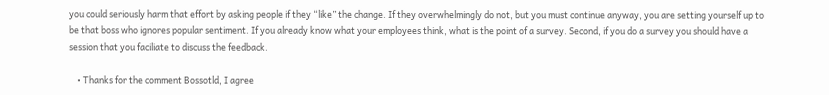you could seriously harm that effort by asking people if they “like” the change. If they overwhelmingly do not, but you must continue anyway, you are setting yourself up to be that boss who ignores popular sentiment. If you already know what your employees think, what is the point of a survey. Second, if you do a survey you should have a session that you faciliate to discuss the feedback.

    • Thanks for the comment Bossotld, I agree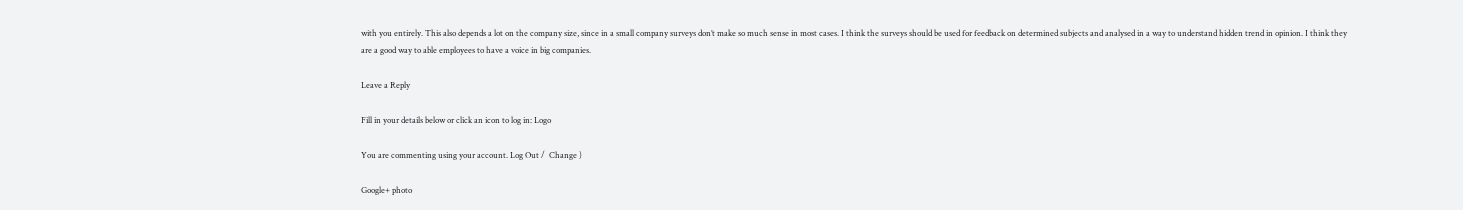with you entirely. This also depends a lot on the company size, since in a small company surveys don’t make so much sense in most cases. I think the surveys should be used for feedback on determined subjects and analysed in a way to understand hidden trend in opinion. I think they are a good way to able employees to have a voice in big companies.

Leave a Reply

Fill in your details below or click an icon to log in: Logo

You are commenting using your account. Log Out /  Change )

Google+ photo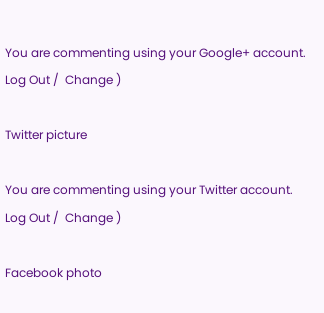You are commenting using your Google+ account. Log Out /  Change )

Twitter picture

You are commenting using your Twitter account. Log Out /  Change )

Facebook photo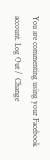You are commenting using your Facebook account. Log Out /  Change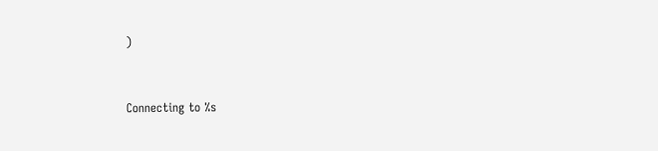)


Connecting to %s